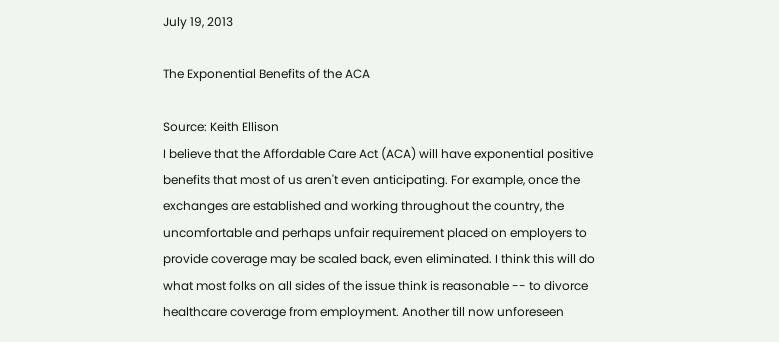July 19, 2013

The Exponential Benefits of the ACA

Source: Keith Ellison
I believe that the Affordable Care Act (ACA) will have exponential positive benefits that most of us aren't even anticipating. For example, once the exchanges are established and working throughout the country, the uncomfortable and perhaps unfair requirement placed on employers to provide coverage may be scaled back, even eliminated. I think this will do what most folks on all sides of the issue think is reasonable -- to divorce healthcare coverage from employment. Another till now unforeseen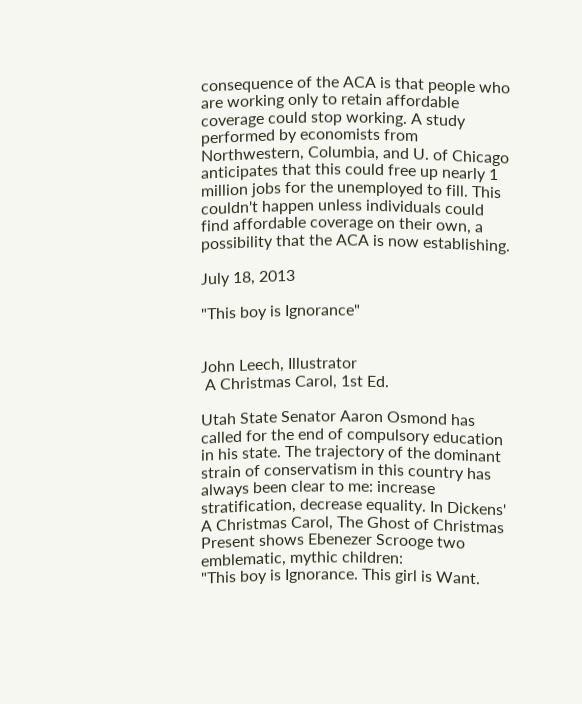consequence of the ACA is that people who are working only to retain affordable coverage could stop working. A study performed by economists from Northwestern, Columbia, and U. of Chicago anticipates that this could free up nearly 1 million jobs for the unemployed to fill. This couldn't happen unless individuals could find affordable coverage on their own, a possibility that the ACA is now establishing.

July 18, 2013

"This boy is Ignorance"


John Leech, Illustrator
 A Christmas Carol, 1st Ed.

Utah State Senator Aaron Osmond has called for the end of compulsory education in his state. The trajectory of the dominant strain of conservatism in this country has always been clear to me: increase stratification, decrease equality. In Dickens' A Christmas Carol, The Ghost of Christmas Present shows Ebenezer Scrooge two emblematic, mythic children:
"This boy is Ignorance. This girl is Want.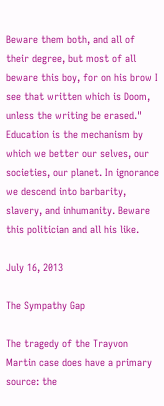Beware them both, and all of their degree, but most of all beware this boy, for on his brow I see that written which is Doom, unless the writing be erased."
Education is the mechanism by which we better our selves, our societies, our planet. In ignorance we descend into barbarity, slavery, and inhumanity. Beware this politician and all his like.

July 16, 2013

The Sympathy Gap

The tragedy of the Trayvon Martin case does have a primary source: the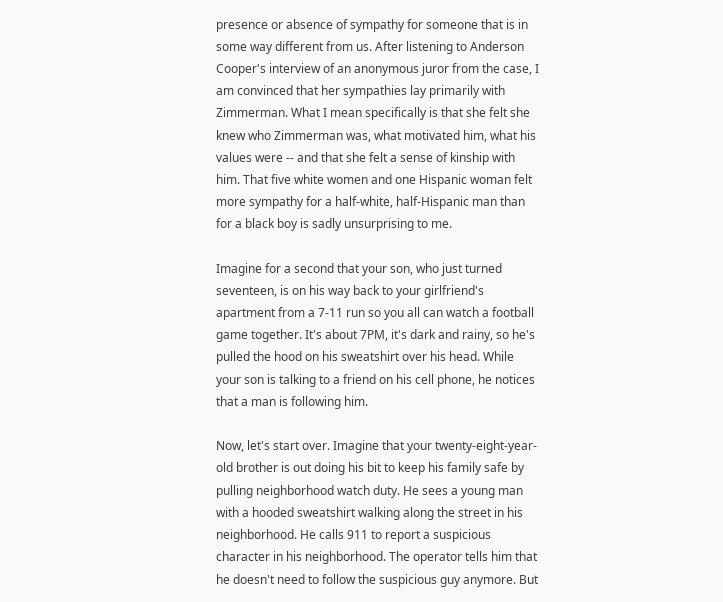presence or absence of sympathy for someone that is in some way different from us. After listening to Anderson Cooper's interview of an anonymous juror from the case, I am convinced that her sympathies lay primarily with Zimmerman. What I mean specifically is that she felt she knew who Zimmerman was, what motivated him, what his values were -- and that she felt a sense of kinship with him. That five white women and one Hispanic woman felt more sympathy for a half-white, half-Hispanic man than for a black boy is sadly unsurprising to me.

Imagine for a second that your son, who just turned seventeen, is on his way back to your girlfriend's apartment from a 7-11 run so you all can watch a football game together. It's about 7PM, it's dark and rainy, so he's pulled the hood on his sweatshirt over his head. While your son is talking to a friend on his cell phone, he notices that a man is following him.

Now, let's start over. Imagine that your twenty-eight-year-old brother is out doing his bit to keep his family safe by pulling neighborhood watch duty. He sees a young man with a hooded sweatshirt walking along the street in his neighborhood. He calls 911 to report a suspicious character in his neighborhood. The operator tells him that he doesn't need to follow the suspicious guy anymore. But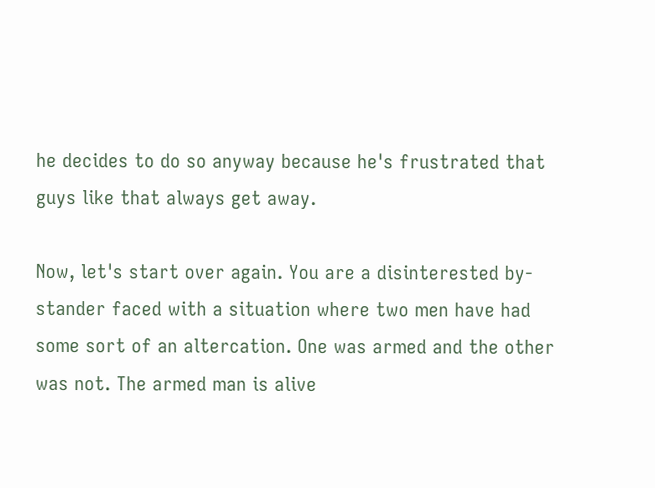he decides to do so anyway because he's frustrated that guys like that always get away.

Now, let's start over again. You are a disinterested by-stander faced with a situation where two men have had some sort of an altercation. One was armed and the other was not. The armed man is alive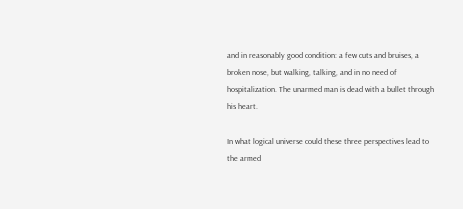and in reasonably good condition: a few cuts and bruises, a broken nose, but walking, talking, and in no need of hospitalization. The unarmed man is dead with a bullet through his heart.

In what logical universe could these three perspectives lead to the armed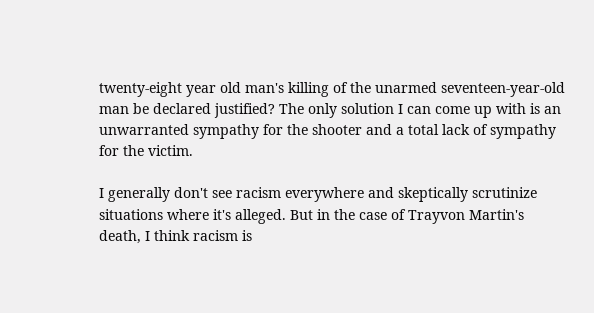twenty-eight year old man's killing of the unarmed seventeen-year-old man be declared justified? The only solution I can come up with is an unwarranted sympathy for the shooter and a total lack of sympathy for the victim.

I generally don't see racism everywhere and skeptically scrutinize situations where it's alleged. But in the case of Trayvon Martin's death, I think racism is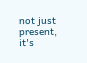not just present, it's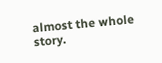almost the whole story.